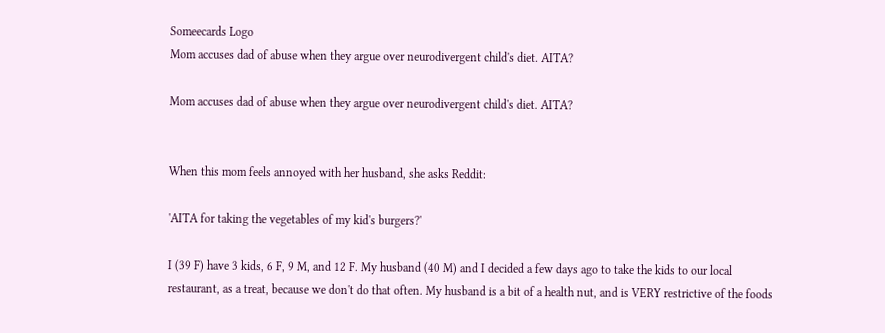Someecards Logo
Mom accuses dad of abuse when they argue over neurodivergent child's diet. AITA?

Mom accuses dad of abuse when they argue over neurodivergent child's diet. AITA?


When this mom feels annoyed with her husband, she asks Reddit:

'AITA for taking the vegetables of my kid's burgers?'

I (39 F) have 3 kids, 6 F, 9 M, and 12 F. My husband (40 M) and I decided a few days ago to take the kids to our local restaurant, as a treat, because we don't do that often. My husband is a bit of a health nut, and is VERY restrictive of the foods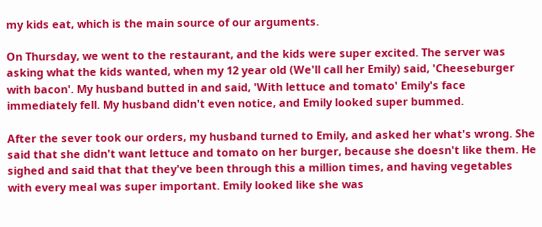my kids eat, which is the main source of our arguments.

On Thursday, we went to the restaurant, and the kids were super excited. The server was asking what the kids wanted, when my 12 year old (We'll call her Emily) said, 'Cheeseburger with bacon'. My husband butted in and said, 'With lettuce and tomato' Emily's face immediately fell. My husband didn't even notice, and Emily looked super bummed.

After the sever took our orders, my husband turned to Emily, and asked her what's wrong. She said that she didn't want lettuce and tomato on her burger, because she doesn't like them. He sighed and said that that they've been through this a million times, and having vegetables with every meal was super important. Emily looked like she was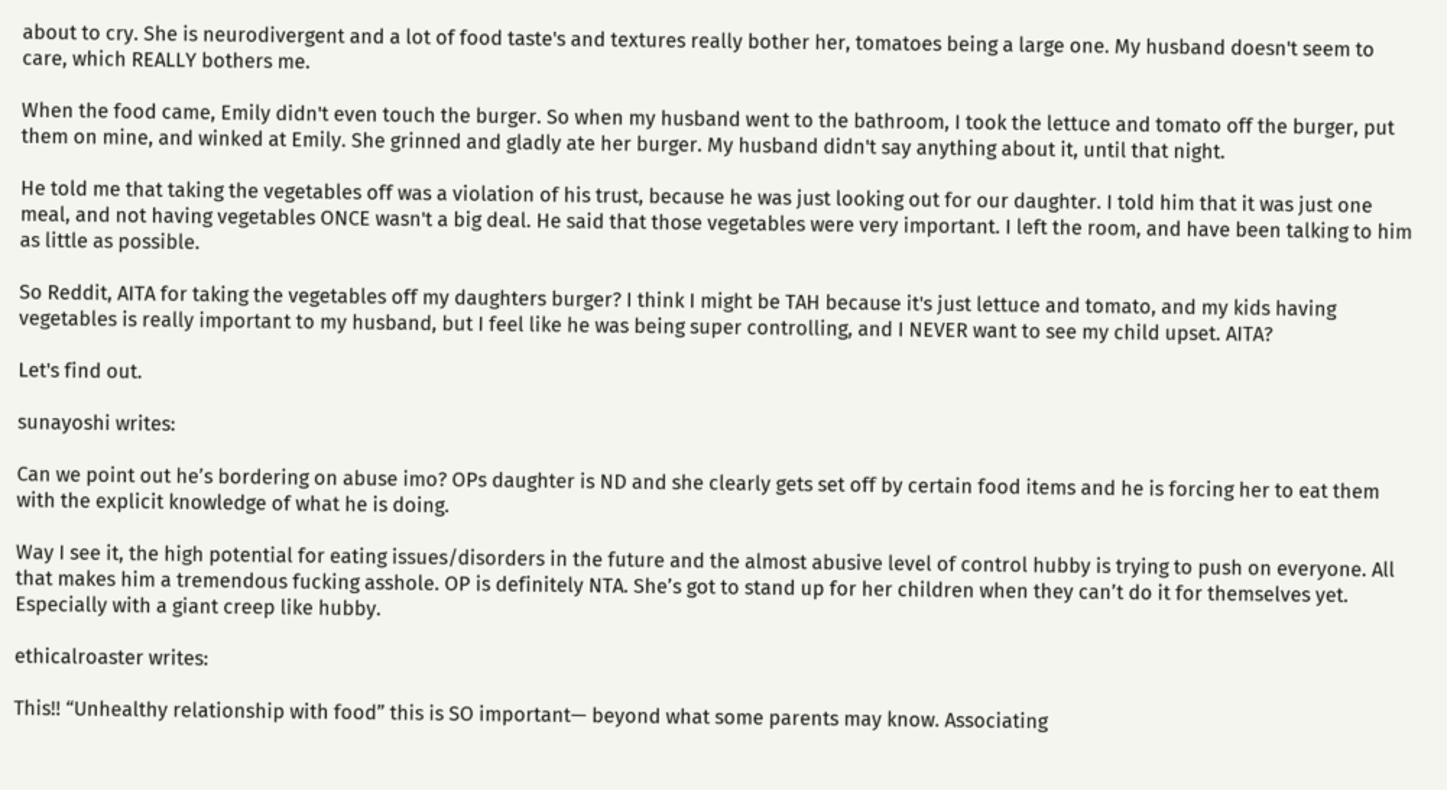about to cry. She is neurodivergent and a lot of food taste's and textures really bother her, tomatoes being a large one. My husband doesn't seem to care, which REALLY bothers me.

When the food came, Emily didn't even touch the burger. So when my husband went to the bathroom, I took the lettuce and tomato off the burger, put them on mine, and winked at Emily. She grinned and gladly ate her burger. My husband didn't say anything about it, until that night.

He told me that taking the vegetables off was a violation of his trust, because he was just looking out for our daughter. I told him that it was just one meal, and not having vegetables ONCE wasn't a big deal. He said that those vegetables were very important. I left the room, and have been talking to him as little as possible.

So Reddit, AITA for taking the vegetables off my daughters burger? I think I might be TAH because it's just lettuce and tomato, and my kids having vegetables is really important to my husband, but I feel like he was being super controlling, and I NEVER want to see my child upset. AITA?

Let's find out.

sunayoshi writes:

Can we point out he’s bordering on abuse imo? OPs daughter is ND and she clearly gets set off by certain food items and he is forcing her to eat them with the explicit knowledge of what he is doing.

Way I see it, the high potential for eating issues/disorders in the future and the almost abusive level of control hubby is trying to push on everyone. All that makes him a tremendous fucking asshole. OP is definitely NTA. She’s got to stand up for her children when they can’t do it for themselves yet. Especially with a giant creep like hubby.

ethicalroaster writes:

This!! “Unhealthy relationship with food” this is SO important— beyond what some parents may know. Associating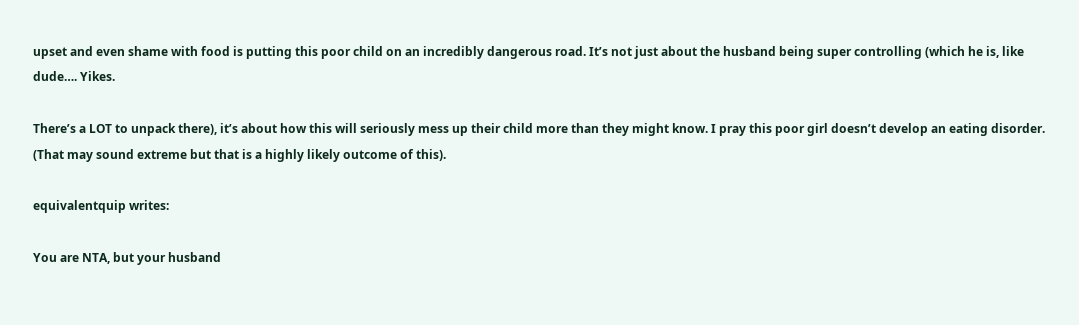upset and even shame with food is putting this poor child on an incredibly dangerous road. It’s not just about the husband being super controlling (which he is, like dude…. Yikes.

There’s a LOT to unpack there), it’s about how this will seriously mess up their child more than they might know. I pray this poor girl doesn’t develop an eating disorder. (That may sound extreme but that is a highly likely outcome of this).

equivalentquip writes:

You are NTA, but your husband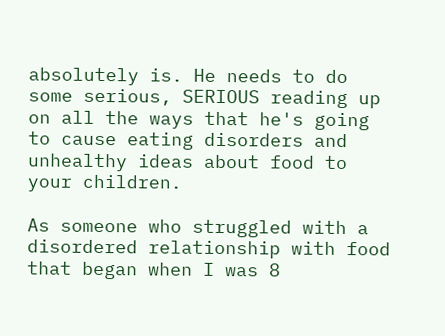absolutely is. He needs to do some serious, SERIOUS reading up on all the ways that he's going to cause eating disorders and unhealthy ideas about food to your children.

As someone who struggled with a disordered relationship with food that began when I was 8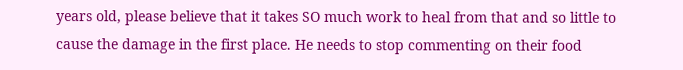years old, please believe that it takes SO much work to heal from that and so little to cause the damage in the first place. He needs to stop commenting on their food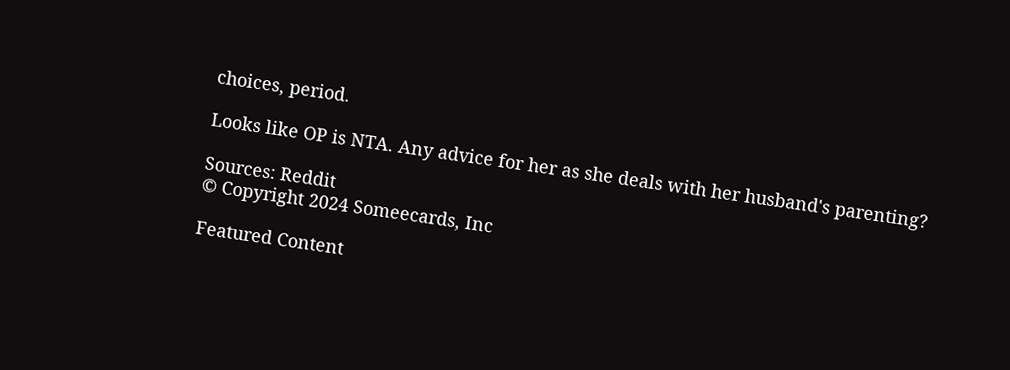choices, period.

Looks like OP is NTA. Any advice for her as she deals with her husband's parenting?

Sources: Reddit
© Copyright 2024 Someecards, Inc

Featured Content